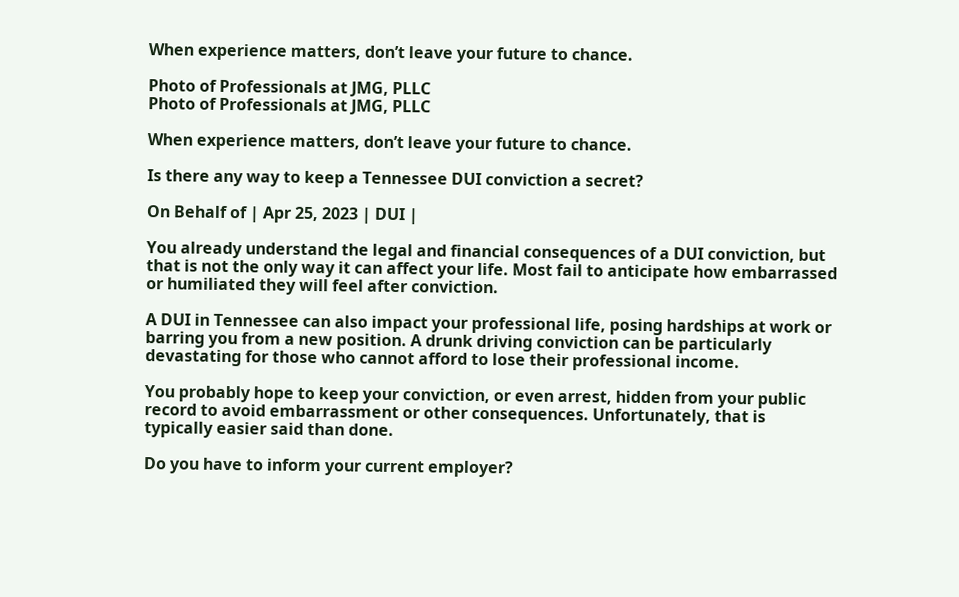When experience matters, don’t leave your future to chance.

Photo of Professionals at JMG, PLLC
Photo of Professionals at JMG, PLLC

When experience matters, don’t leave your future to chance.

Is there any way to keep a Tennessee DUI conviction a secret?

On Behalf of | Apr 25, 2023 | DUI |

You already understand the legal and financial consequences of a DUI conviction, but that is not the only way it can affect your life. Most fail to anticipate how embarrassed or humiliated they will feel after conviction.

A DUI in Tennessee can also impact your professional life, posing hardships at work or barring you from a new position. A drunk driving conviction can be particularly devastating for those who cannot afford to lose their professional income.

You probably hope to keep your conviction, or even arrest, hidden from your public record to avoid embarrassment or other consequences. Unfortunately, that is typically easier said than done.

Do you have to inform your current employer?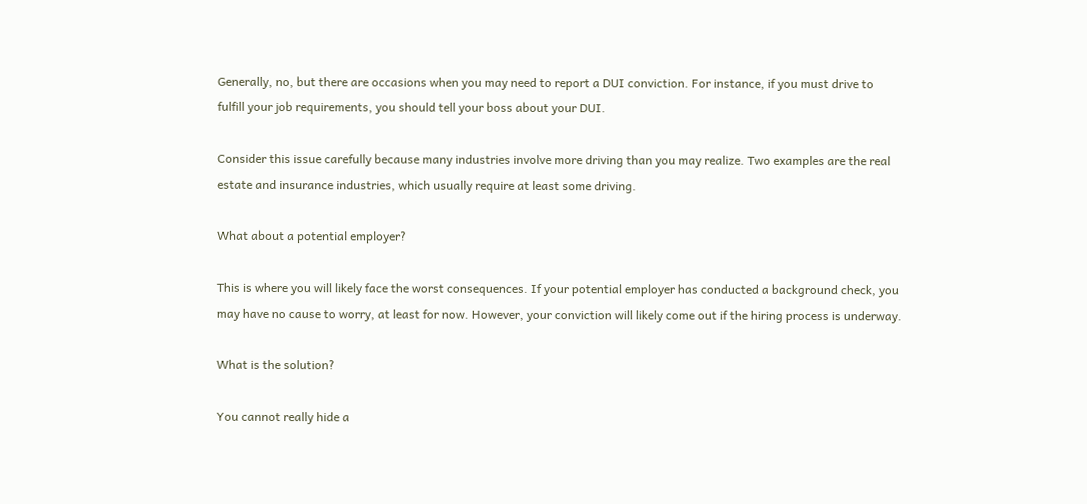Generally, no, but there are occasions when you may need to report a DUI conviction. For instance, if you must drive to fulfill your job requirements, you should tell your boss about your DUI.

Consider this issue carefully because many industries involve more driving than you may realize. Two examples are the real estate and insurance industries, which usually require at least some driving.

What about a potential employer?

This is where you will likely face the worst consequences. If your potential employer has conducted a background check, you may have no cause to worry, at least for now. However, your conviction will likely come out if the hiring process is underway.

What is the solution?

You cannot really hide a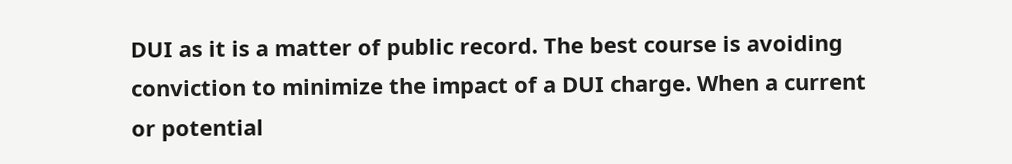DUI as it is a matter of public record. The best course is avoiding conviction to minimize the impact of a DUI charge. When a current or potential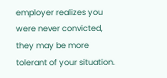employer realizes you were never convicted, they may be more tolerant of your situation.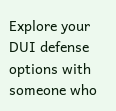Explore your DUI defense options with someone who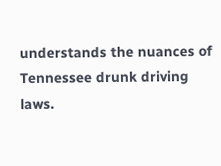understands the nuances of Tennessee drunk driving laws.